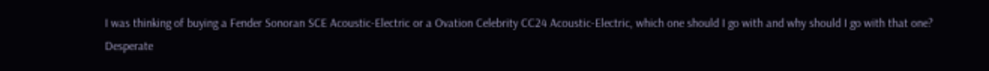I was thinking of buying a Fender Sonoran SCE Acoustic-Electric or a Ovation Celebrity CC24 Acoustic-Electric, which one should I go with and why should I go with that one?
Desperate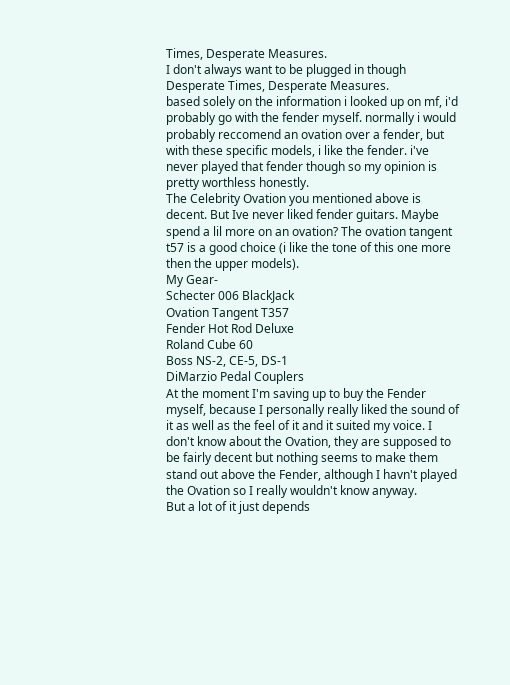Times, Desperate Measures.
I don't always want to be plugged in though
Desperate Times, Desperate Measures.
based solely on the information i looked up on mf, i'd probably go with the fender myself. normally i would probably reccomend an ovation over a fender, but with these specific models, i like the fender. i've never played that fender though so my opinion is pretty worthless honestly.
The Celebrity Ovation you mentioned above is decent. But Ive never liked fender guitars. Maybe spend a lil more on an ovation? The ovation tangent t57 is a good choice (i like the tone of this one more then the upper models).
My Gear-
Schecter 006 BlackJack
Ovation Tangent T357
Fender Hot Rod Deluxe
Roland Cube 60
Boss NS-2, CE-5, DS-1
DiMarzio Pedal Couplers
At the moment I'm saving up to buy the Fender myself, because I personally really liked the sound of it as well as the feel of it and it suited my voice. I don't know about the Ovation, they are supposed to be fairly decent but nothing seems to make them stand out above the Fender, although I havn't played the Ovation so I really wouldn't know anyway.
But a lot of it just depends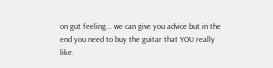on gut feeling... we can give you advice but in the end you need to buy the guitar that YOU really like.